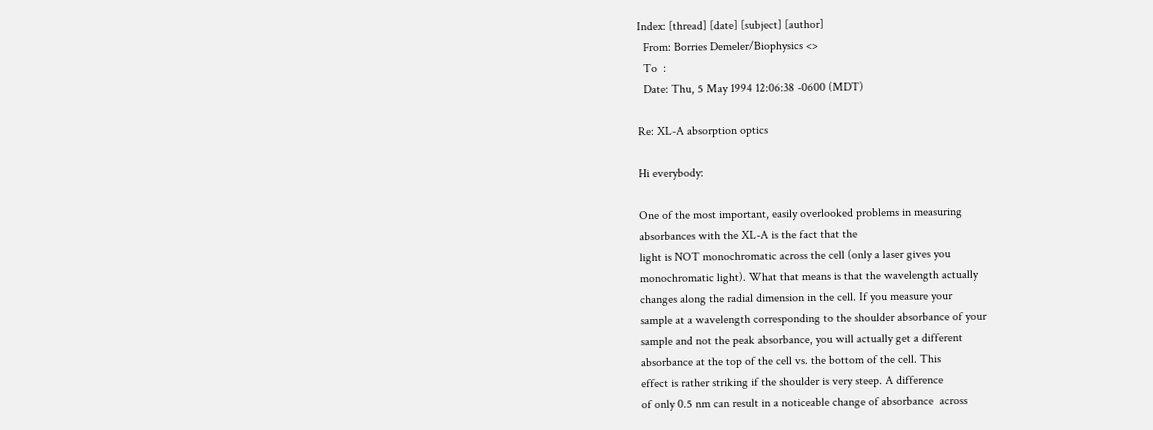Index: [thread] [date] [subject] [author]
  From: Borries Demeler/Biophysics <>
  To  :
  Date: Thu, 5 May 1994 12:06:38 -0600 (MDT)

Re: XL-A absorption optics

Hi everybody:

One of the most important, easily overlooked problems in measuring
absorbances with the XL-A is the fact that the
light is NOT monochromatic across the cell (only a laser gives you
monochromatic light). What that means is that the wavelength actually
changes along the radial dimension in the cell. If you measure your
sample at a wavelength corresponding to the shoulder absorbance of your
sample and not the peak absorbance, you will actually get a different
absorbance at the top of the cell vs. the bottom of the cell. This
effect is rather striking if the shoulder is very steep. A difference
of only 0.5 nm can result in a noticeable change of absorbance  across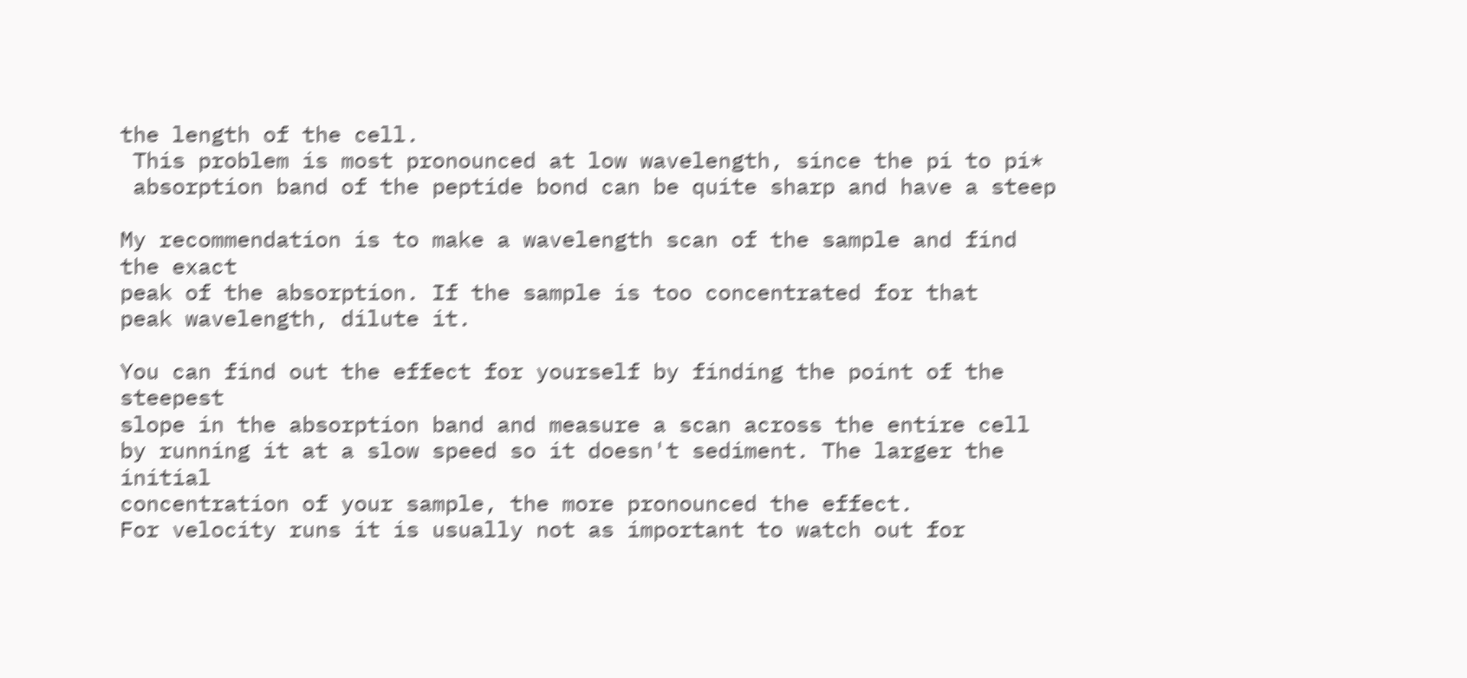the length of the cell.
 This problem is most pronounced at low wavelength, since the pi to pi*
 absorption band of the peptide bond can be quite sharp and have a steep

My recommendation is to make a wavelength scan of the sample and find the exact
peak of the absorption. If the sample is too concentrated for that
peak wavelength, dilute it.

You can find out the effect for yourself by finding the point of the steepest
slope in the absorption band and measure a scan across the entire cell
by running it at a slow speed so it doesn't sediment. The larger the initial
concentration of your sample, the more pronounced the effect.
For velocity runs it is usually not as important to watch out for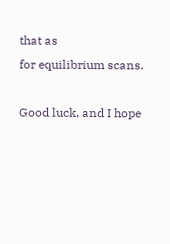that as
for equilibrium scans.

Good luck, and I hope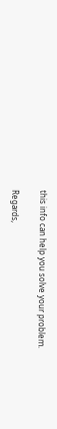this info can help you solve your problem.

Regards,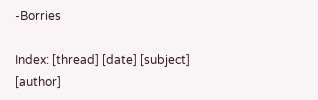-Borries

Index: [thread] [date] [subject] [author]